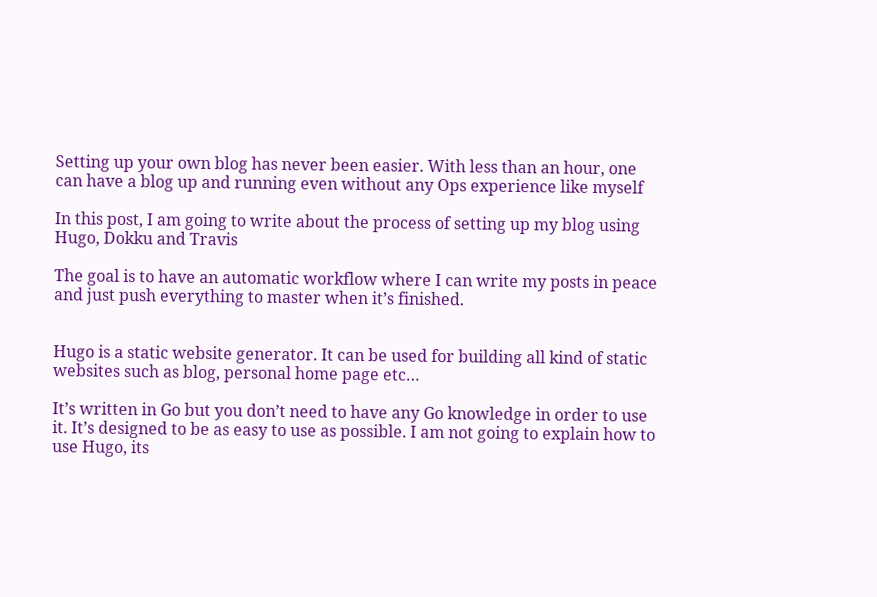Setting up your own blog has never been easier. With less than an hour, one can have a blog up and running even without any Ops experience like myself

In this post, I am going to write about the process of setting up my blog using Hugo, Dokku and Travis

The goal is to have an automatic workflow where I can write my posts in peace and just push everything to master when it’s finished.


Hugo is a static website generator. It can be used for building all kind of static websites such as blog, personal home page etc…

It’s written in Go but you don’t need to have any Go knowledge in order to use it. It’s designed to be as easy to use as possible. I am not going to explain how to use Hugo, its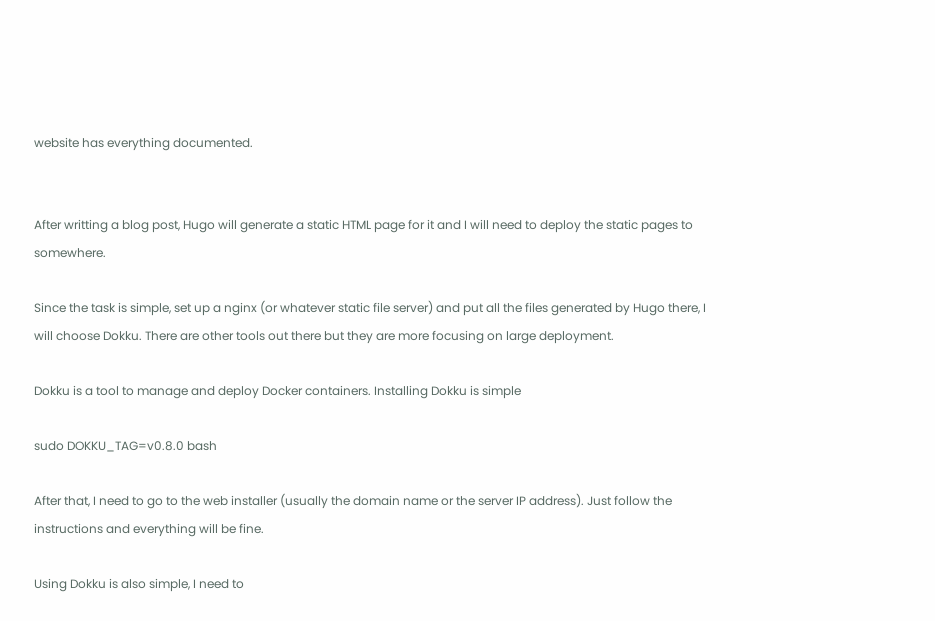website has everything documented.


After writting a blog post, Hugo will generate a static HTML page for it and I will need to deploy the static pages to somewhere.

Since the task is simple, set up a nginx (or whatever static file server) and put all the files generated by Hugo there, I will choose Dokku. There are other tools out there but they are more focusing on large deployment.

Dokku is a tool to manage and deploy Docker containers. Installing Dokku is simple

sudo DOKKU_TAG=v0.8.0 bash

After that, I need to go to the web installer (usually the domain name or the server IP address). Just follow the instructions and everything will be fine.

Using Dokku is also simple, I need to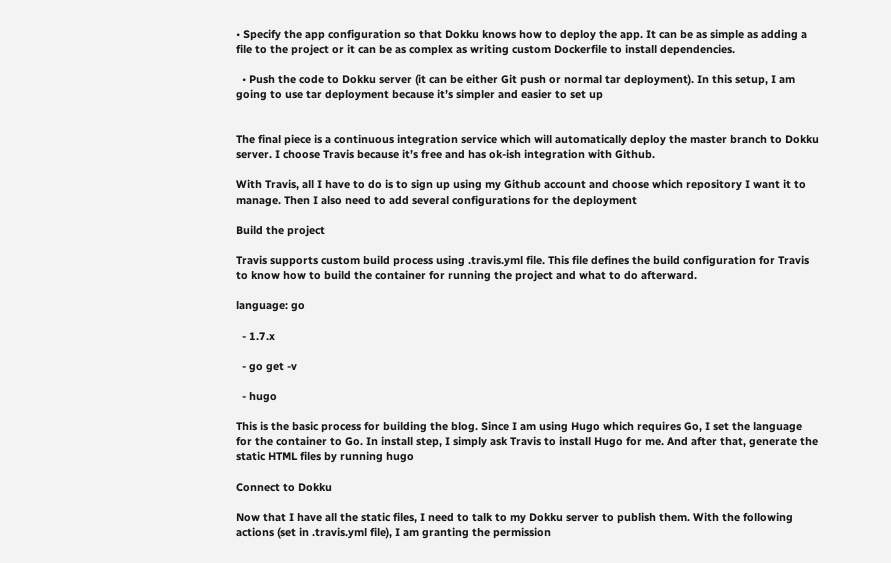• Specify the app configuration so that Dokku knows how to deploy the app. It can be as simple as adding a file to the project or it can be as complex as writing custom Dockerfile to install dependencies.

  • Push the code to Dokku server (it can be either Git push or normal tar deployment). In this setup, I am going to use tar deployment because it’s simpler and easier to set up


The final piece is a continuous integration service which will automatically deploy the master branch to Dokku server. I choose Travis because it’s free and has ok-ish integration with Github.

With Travis, all I have to do is to sign up using my Github account and choose which repository I want it to manage. Then I also need to add several configurations for the deployment

Build the project

Travis supports custom build process using .travis.yml file. This file defines the build configuration for Travis to know how to build the container for running the project and what to do afterward.

language: go

  - 1.7.x

  - go get -v

  - hugo

This is the basic process for building the blog. Since I am using Hugo which requires Go, I set the language for the container to Go. In install step, I simply ask Travis to install Hugo for me. And after that, generate the static HTML files by running hugo

Connect to Dokku

Now that I have all the static files, I need to talk to my Dokku server to publish them. With the following actions (set in .travis.yml file), I am granting the permission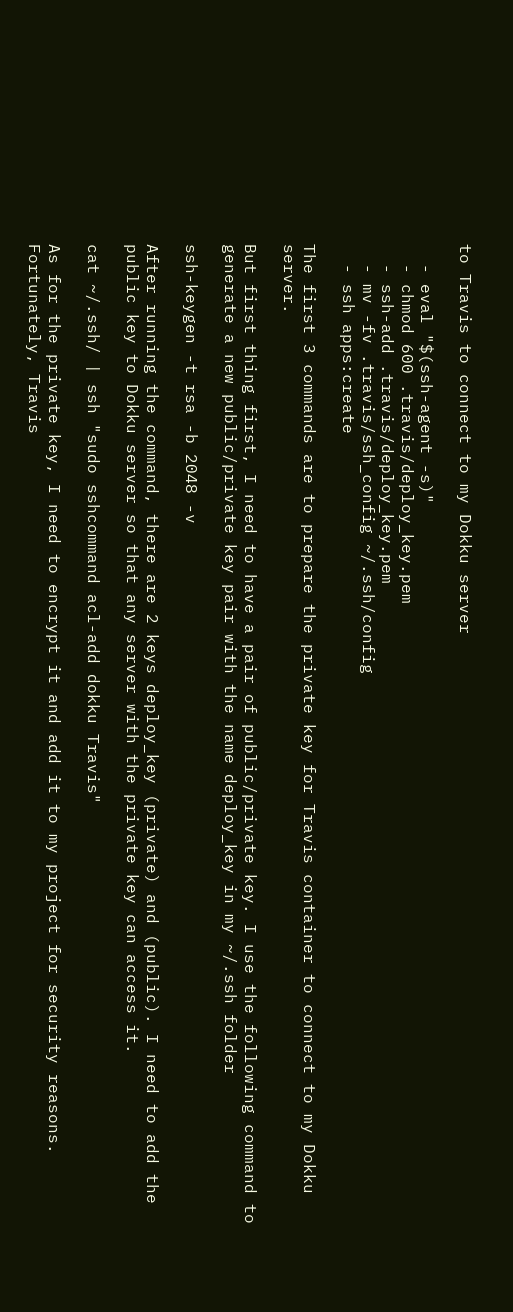to Travis to connect to my Dokku server

  - eval "$(ssh-agent -s)"
  - chmod 600 .travis/deploy_key.pem
  - ssh-add .travis/deploy_key.pem
  - mv -fv .travis/ssh_config ~/.ssh/config
  - ssh apps:create

The first 3 commands are to prepare the private key for Travis container to connect to my Dokku server.

But first thing first, I need to have a pair of public/private key. I use the following command to generate a new public/private key pair with the name deploy_key in my ~/.ssh folder

ssh-keygen -t rsa -b 2048 -v

After running the command, there are 2 keys deploy_key (private) and (public). I need to add the public key to Dokku server so that any server with the private key can access it.

cat ~/.ssh/ | ssh "sudo sshcommand acl-add dokku Travis"

As for the private key, I need to encrypt it and add it to my project for security reasons. Fortunately, Travis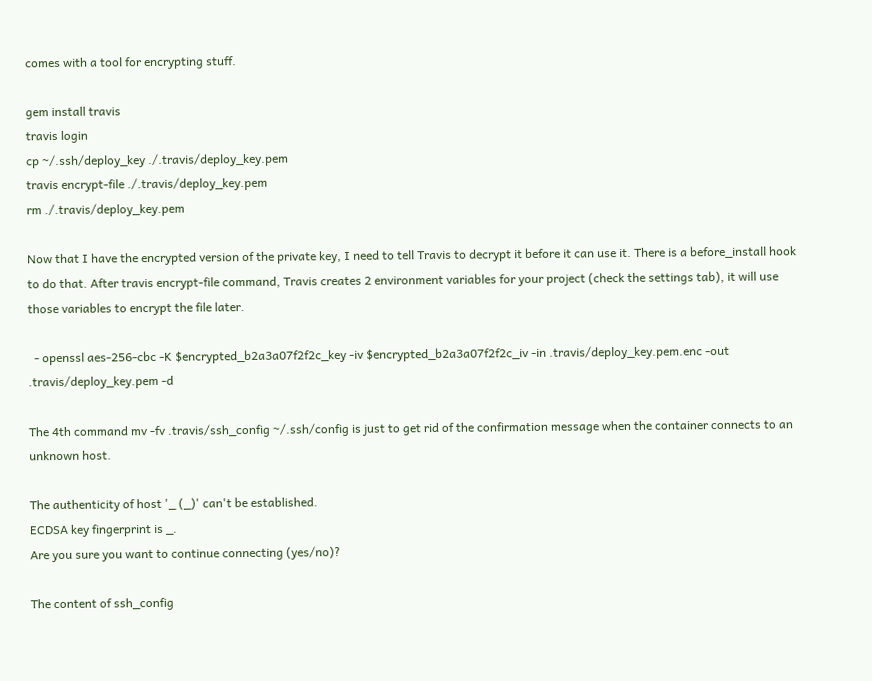comes with a tool for encrypting stuff.

gem install travis
travis login
cp ~/.ssh/deploy_key ./.travis/deploy_key.pem
travis encrypt-file ./.travis/deploy_key.pem
rm ./.travis/deploy_key.pem

Now that I have the encrypted version of the private key, I need to tell Travis to decrypt it before it can use it. There is a before_install hook to do that. After travis encrypt-file command, Travis creates 2 environment variables for your project (check the settings tab), it will use those variables to encrypt the file later.

  - openssl aes-256-cbc -K $encrypted_b2a3a07f2f2c_key -iv $encrypted_b2a3a07f2f2c_iv -in .travis/deploy_key.pem.enc -out .travis/deploy_key.pem -d

The 4th command mv -fv .travis/ssh_config ~/.ssh/config is just to get rid of the confirmation message when the container connects to an unknown host.

The authenticity of host '_ (_)' can't be established.
ECDSA key fingerprint is _.
Are you sure you want to continue connecting (yes/no)?

The content of ssh_config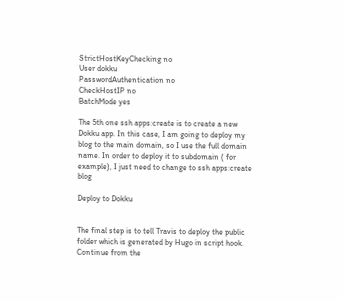StrictHostKeyChecking no
User dokku
PasswordAuthentication no
CheckHostIP no
BatchMode yes

The 5th one ssh apps:create is to create a new Dokku app. In this case, I am going to deploy my blog to the main domain, so I use the full domain name. In order to deploy it to subdomain ( for example), I just need to change to ssh apps:create blog

Deploy to Dokku


The final step is to tell Travis to deploy the public folder which is generated by Hugo in script hook. Continue from the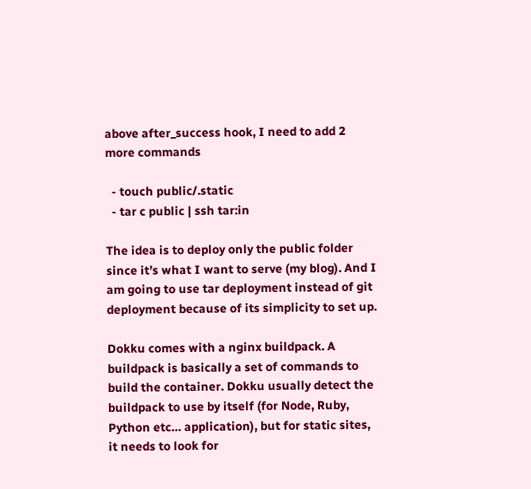above after_success hook, I need to add 2 more commands

  - touch public/.static
  - tar c public | ssh tar:in

The idea is to deploy only the public folder since it’s what I want to serve (my blog). And I am going to use tar deployment instead of git deployment because of its simplicity to set up.

Dokku comes with a nginx buildpack. A buildpack is basically a set of commands to build the container. Dokku usually detect the buildpack to use by itself (for Node, Ruby, Python etc… application), but for static sites, it needs to look for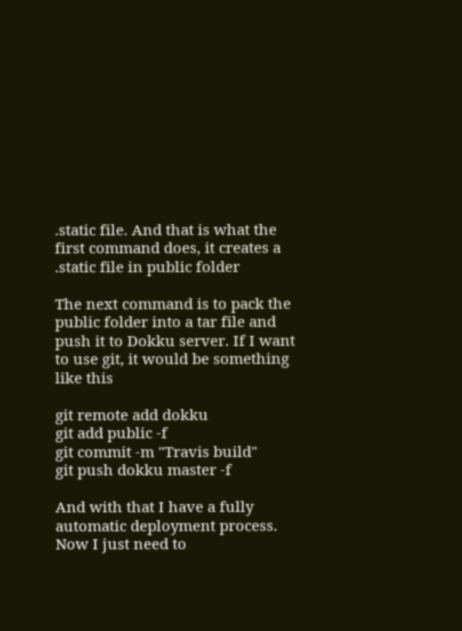.static file. And that is what the first command does, it creates a .static file in public folder

The next command is to pack the public folder into a tar file and push it to Dokku server. If I want to use git, it would be something like this

git remote add dokku
git add public -f
git commit -m "Travis build"
git push dokku master -f

And with that I have a fully automatic deployment process. Now I just need to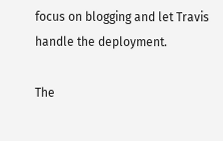focus on blogging and let Travis handle the deployment.

The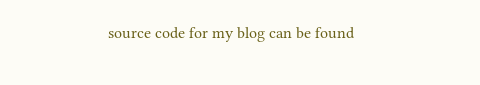source code for my blog can be found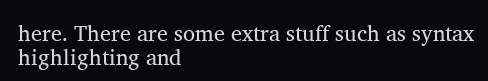here. There are some extra stuff such as syntax highlighting and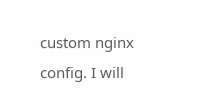custom nginx config. I will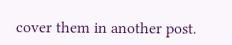cover them in another post.